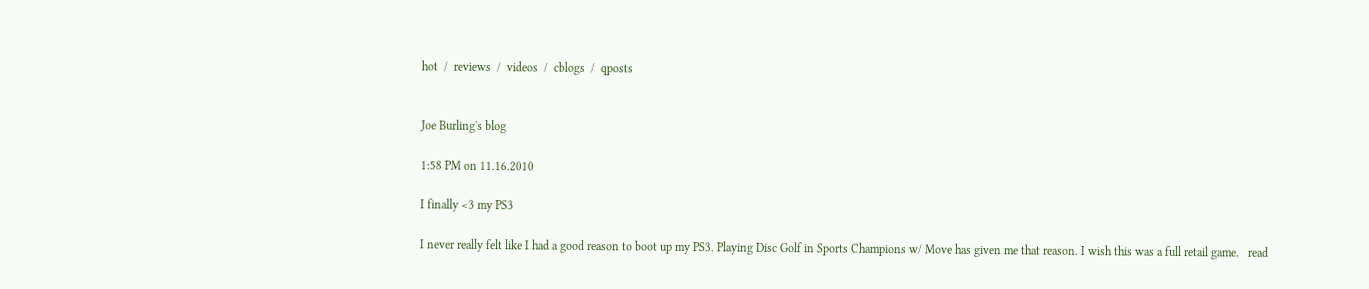hot  /  reviews  /  videos  /  cblogs  /  qposts


Joe Burling's blog

1:58 PM on 11.16.2010

I finally <3 my PS3

I never really felt like I had a good reason to boot up my PS3. Playing Disc Golf in Sports Champions w/ Move has given me that reason. I wish this was a full retail game.   read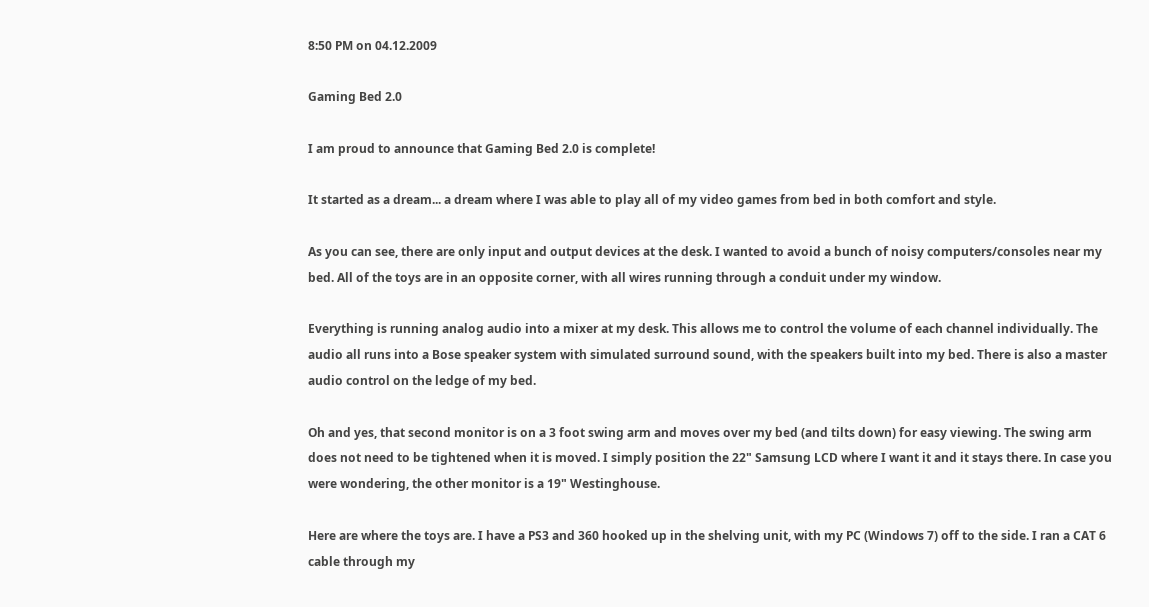8:50 PM on 04.12.2009

Gaming Bed 2.0

I am proud to announce that Gaming Bed 2.0 is complete!

It started as a dream... a dream where I was able to play all of my video games from bed in both comfort and style.

As you can see, there are only input and output devices at the desk. I wanted to avoid a bunch of noisy computers/consoles near my bed. All of the toys are in an opposite corner, with all wires running through a conduit under my window.

Everything is running analog audio into a mixer at my desk. This allows me to control the volume of each channel individually. The audio all runs into a Bose speaker system with simulated surround sound, with the speakers built into my bed. There is also a master audio control on the ledge of my bed.

Oh and yes, that second monitor is on a 3 foot swing arm and moves over my bed (and tilts down) for easy viewing. The swing arm does not need to be tightened when it is moved. I simply position the 22" Samsung LCD where I want it and it stays there. In case you were wondering, the other monitor is a 19" Westinghouse.

Here are where the toys are. I have a PS3 and 360 hooked up in the shelving unit, with my PC (Windows 7) off to the side. I ran a CAT 6 cable through my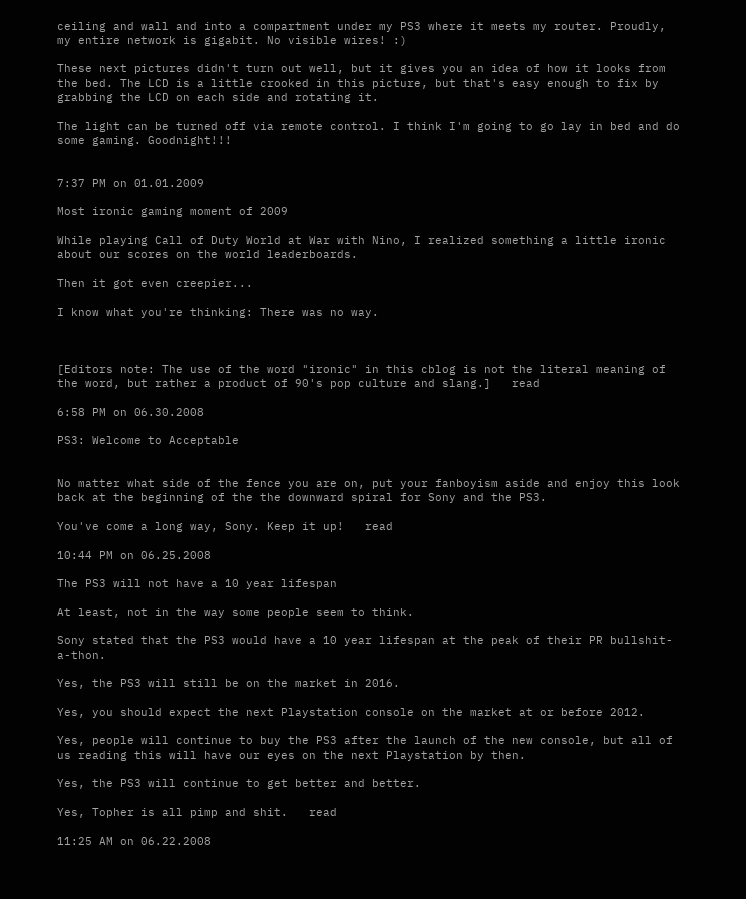ceiling and wall and into a compartment under my PS3 where it meets my router. Proudly, my entire network is gigabit. No visible wires! :)

These next pictures didn't turn out well, but it gives you an idea of how it looks from the bed. The LCD is a little crooked in this picture, but that's easy enough to fix by grabbing the LCD on each side and rotating it.

The light can be turned off via remote control. I think I'm going to go lay in bed and do some gaming. Goodnight!!!


7:37 PM on 01.01.2009

Most ironic gaming moment of 2009

While playing Call of Duty World at War with Nino, I realized something a little ironic about our scores on the world leaderboards.

Then it got even creepier...

I know what you're thinking: There was no way.



[Editors note: The use of the word "ironic" in this cblog is not the literal meaning of the word, but rather a product of 90's pop culture and slang.]   read

6:58 PM on 06.30.2008

PS3: Welcome to Acceptable


No matter what side of the fence you are on, put your fanboyism aside and enjoy this look back at the beginning of the the downward spiral for Sony and the PS3.

You've come a long way, Sony. Keep it up!   read

10:44 PM on 06.25.2008

The PS3 will not have a 10 year lifespan

At least, not in the way some people seem to think.

Sony stated that the PS3 would have a 10 year lifespan at the peak of their PR bullshit-a-thon.

Yes, the PS3 will still be on the market in 2016.

Yes, you should expect the next Playstation console on the market at or before 2012.

Yes, people will continue to buy the PS3 after the launch of the new console, but all of us reading this will have our eyes on the next Playstation by then.

Yes, the PS3 will continue to get better and better.

Yes, Topher is all pimp and shit.   read

11:25 AM on 06.22.2008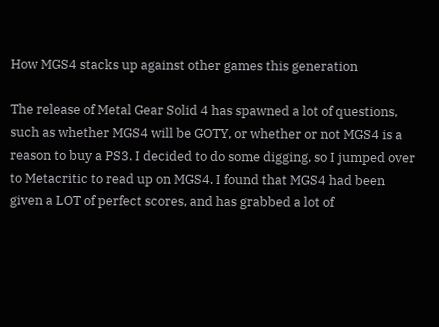How MGS4 stacks up against other games this generation

The release of Metal Gear Solid 4 has spawned a lot of questions, such as whether MGS4 will be GOTY, or whether or not MGS4 is a reason to buy a PS3. I decided to do some digging, so I jumped over to Metacritic to read up on MGS4. I found that MGS4 had been given a LOT of perfect scores, and has grabbed a lot of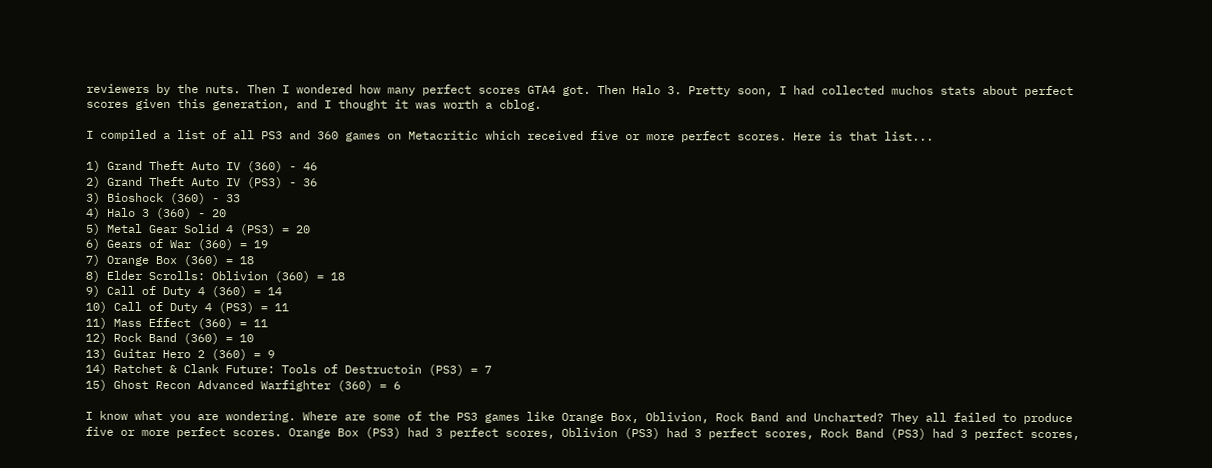reviewers by the nuts. Then I wondered how many perfect scores GTA4 got. Then Halo 3. Pretty soon, I had collected muchos stats about perfect scores given this generation, and I thought it was worth a cblog.

I compiled a list of all PS3 and 360 games on Metacritic which received five or more perfect scores. Here is that list...

1) Grand Theft Auto IV (360) - 46
2) Grand Theft Auto IV (PS3) - 36
3) Bioshock (360) - 33
4) Halo 3 (360) - 20
5) Metal Gear Solid 4 (PS3) = 20
6) Gears of War (360) = 19
7) Orange Box (360) = 18
8) Elder Scrolls: Oblivion (360) = 18
9) Call of Duty 4 (360) = 14
10) Call of Duty 4 (PS3) = 11
11) Mass Effect (360) = 11
12) Rock Band (360) = 10
13) Guitar Hero 2 (360) = 9
14) Ratchet & Clank Future: Tools of Destructoin (PS3) = 7
15) Ghost Recon Advanced Warfighter (360) = 6

I know what you are wondering. Where are some of the PS3 games like Orange Box, Oblivion, Rock Band and Uncharted? They all failed to produce five or more perfect scores. Orange Box (PS3) had 3 perfect scores, Oblivion (PS3) had 3 perfect scores, Rock Band (PS3) had 3 perfect scores,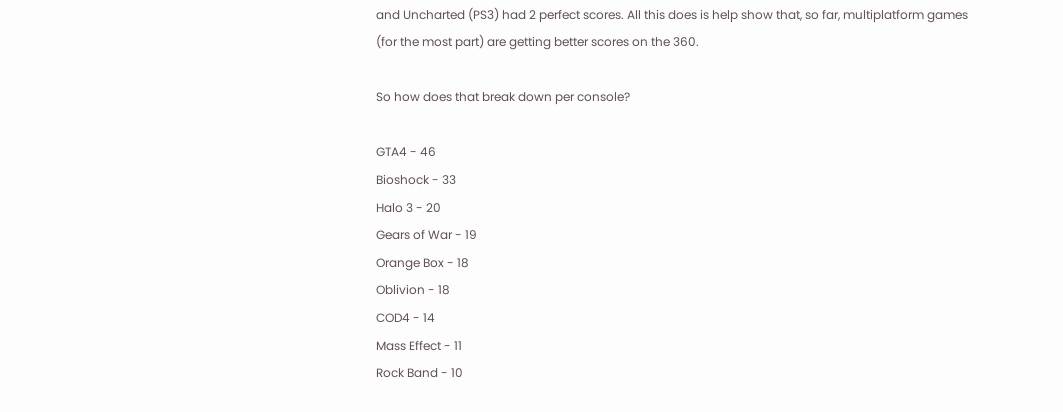and Uncharted (PS3) had 2 perfect scores. All this does is help show that, so far, multiplatform games (for the most part) are getting better scores on the 360.

So how does that break down per console?

GTA4 - 46
Bioshock - 33
Halo 3 - 20
Gears of War - 19
Orange Box - 18
Oblivion - 18
COD4 - 14
Mass Effect - 11
Rock Band - 10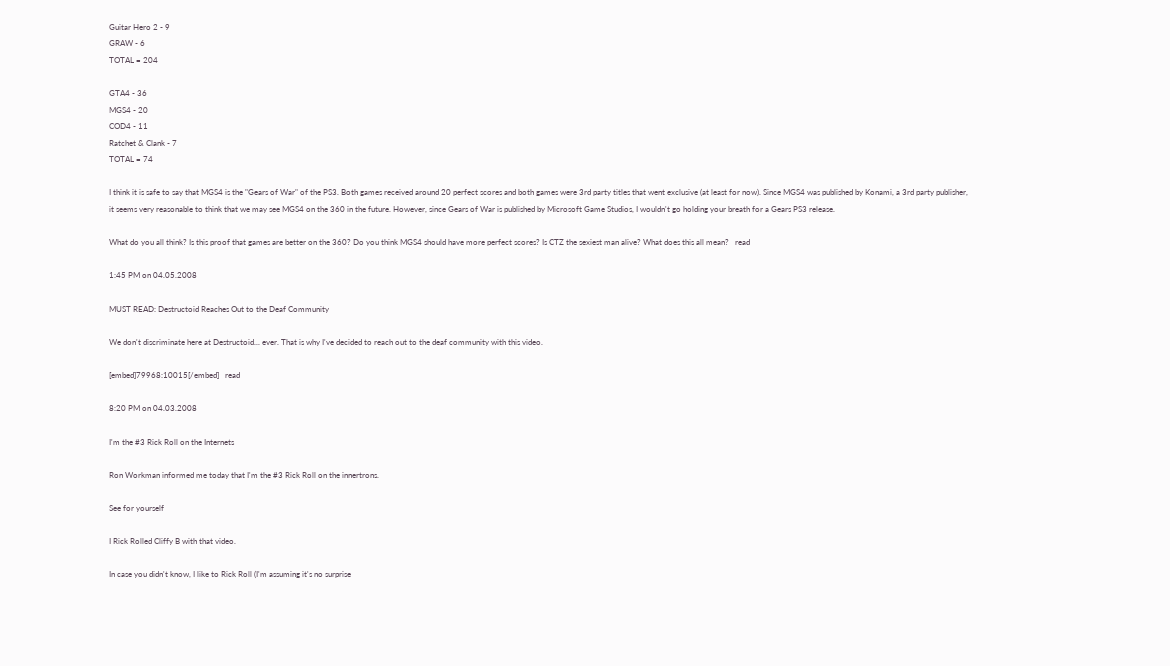Guitar Hero 2 - 9
GRAW - 6
TOTAL = 204

GTA4 - 36
MGS4 - 20
COD4 - 11
Ratchet & Clank - 7
TOTAL = 74

I think it is safe to say that MGS4 is the "Gears of War" of the PS3. Both games received around 20 perfect scores and both games were 3rd party titles that went exclusive (at least for now). Since MGS4 was published by Konami, a 3rd party publisher, it seems very reasonable to think that we may see MGS4 on the 360 in the future. However, since Gears of War is published by Microsoft Game Studios, I wouldn't go holding your breath for a Gears PS3 release.

What do you all think? Is this proof that games are better on the 360? Do you think MGS4 should have more perfect scores? Is CTZ the sexiest man alive? What does this all mean?   read

1:45 PM on 04.05.2008

MUST READ: Destructoid Reaches Out to the Deaf Community

We don't discriminate here at Destructoid... ever. That is why I've decided to reach out to the deaf community with this video.

[embed]79968:10015[/embed]   read

8:20 PM on 04.03.2008

I'm the #3 Rick Roll on the Internets

Ron Workman informed me today that I'm the #3 Rick Roll on the innertrons.

See for yourself

I Rick Rolled Cliffy B with that video.

In case you didn't know, I like to Rick Roll (I'm assuming it's no surprise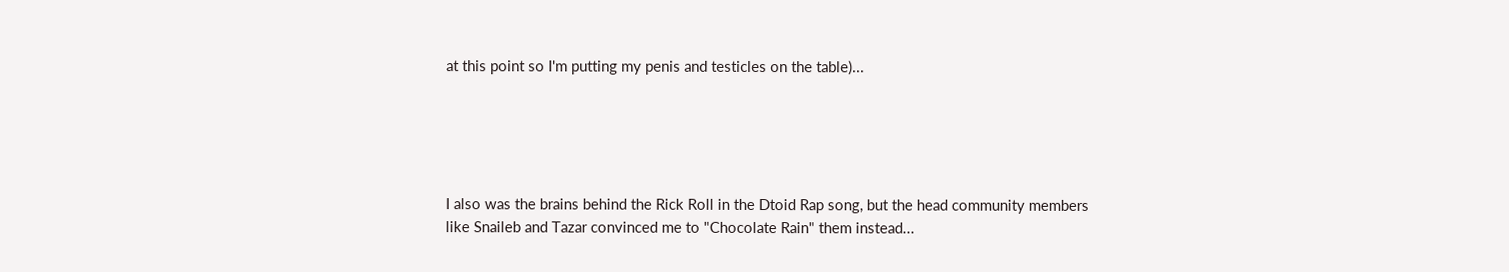at this point so I'm putting my penis and testicles on the table)...





I also was the brains behind the Rick Roll in the Dtoid Rap song, but the head community members like Snaileb and Tazar convinced me to "Chocolate Rain" them instead...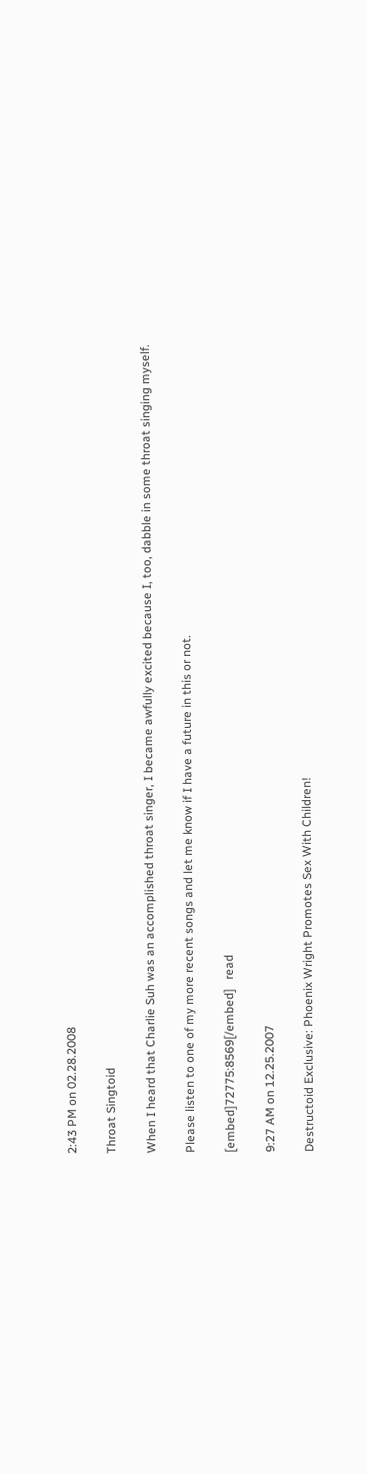2:43 PM on 02.28.2008

Throat Singtoid

When I heard that Charlie Suh was an accomplished throat singer, I became awfully excited because I, too, dabble in some throat singing myself.

Please listen to one of my more recent songs and let me know if I have a future in this or not.

[embed]72775:8569[/embed]   read

9:27 AM on 12.25.2007

Destructoid Exclusive: Phoenix Wright Promotes Sex With Children!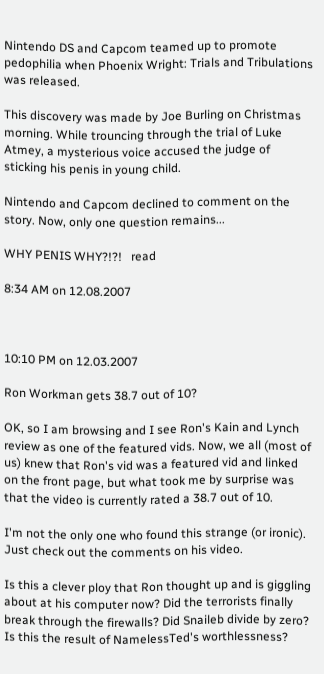Nintendo DS and Capcom teamed up to promote pedophilia when Phoenix Wright: Trials and Tribulations was released.

This discovery was made by Joe Burling on Christmas morning. While trouncing through the trial of Luke Atmey, a mysterious voice accused the judge of sticking his penis in young child.

Nintendo and Capcom declined to comment on the story. Now, only one question remains...

WHY PENIS WHY?!?!   read

8:34 AM on 12.08.2007



10:10 PM on 12.03.2007

Ron Workman gets 38.7 out of 10?

OK, so I am browsing and I see Ron's Kain and Lynch review as one of the featured vids. Now, we all (most of us) knew that Ron's vid was a featured vid and linked on the front page, but what took me by surprise was that the video is currently rated a 38.7 out of 10.

I'm not the only one who found this strange (or ironic). Just check out the comments on his video.

Is this a clever ploy that Ron thought up and is giggling about at his computer now? Did the terrorists finally break through the firewalls? Did Snaileb divide by zero? Is this the result of NamelessTed's worthlessness?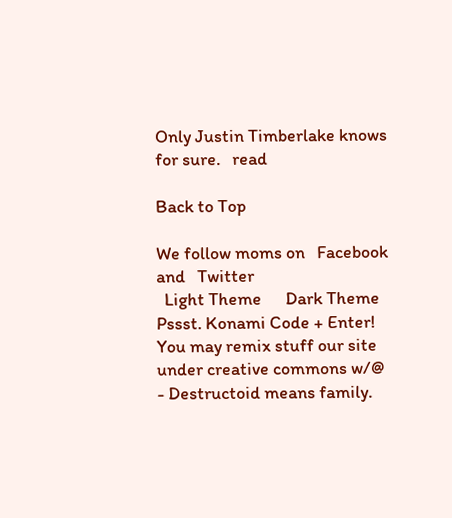Only Justin Timberlake knows for sure.   read

Back to Top

We follow moms on   Facebook  and   Twitter
  Light Theme      Dark Theme
Pssst. Konami Code + Enter!
You may remix stuff our site under creative commons w/@
- Destructoid means family.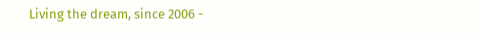Living the dream, since 2006 -